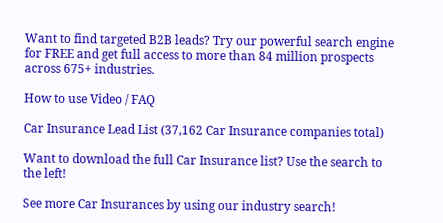Want to find targeted B2B leads? Try our powerful search engine for FREE and get full access to more than 84 million prospects across 675+ industries.

How to use Video / FAQ

Car Insurance Lead List (37,162 Car Insurance companies total)

Want to download the full Car Insurance list? Use the search to the left!

See more Car Insurances by using our industry search!